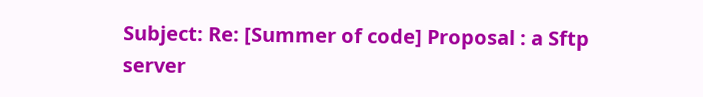Subject: Re: [Summer of code] Proposal : a Sftp server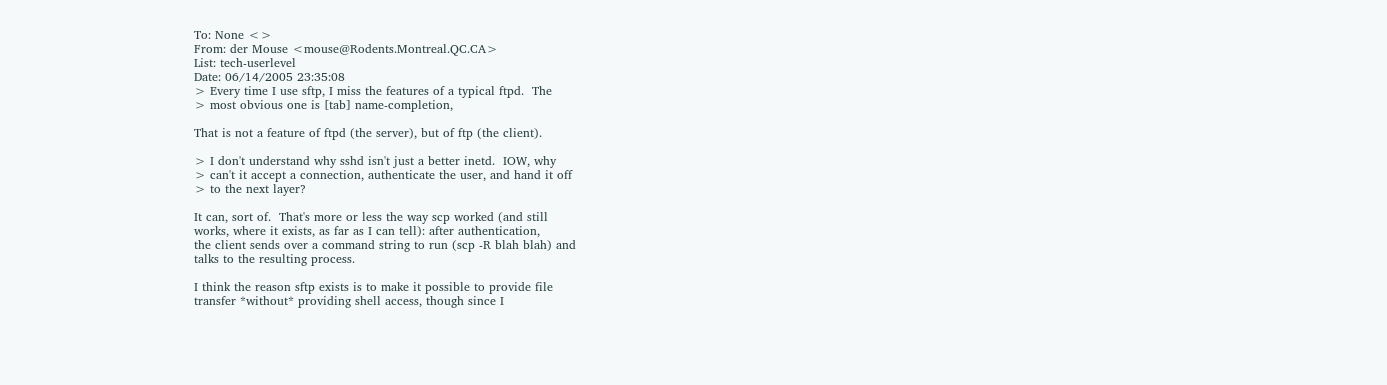To: None <>
From: der Mouse <mouse@Rodents.Montreal.QC.CA>
List: tech-userlevel
Date: 06/14/2005 23:35:08
> Every time I use sftp, I miss the features of a typical ftpd.  The
> most obvious one is [tab] name-completion,

That is not a feature of ftpd (the server), but of ftp (the client).

> I don't understand why sshd isn't just a better inetd.  IOW, why
> can't it accept a connection, authenticate the user, and hand it off
> to the next layer?

It can, sort of.  That's more or less the way scp worked (and still
works, where it exists, as far as I can tell): after authentication,
the client sends over a command string to run (scp -R blah blah) and
talks to the resulting process.

I think the reason sftp exists is to make it possible to provide file
transfer *without* providing shell access, though since I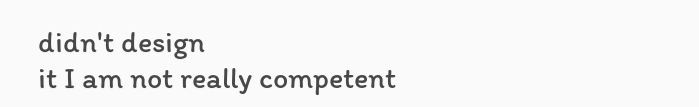didn't design
it I am not really competent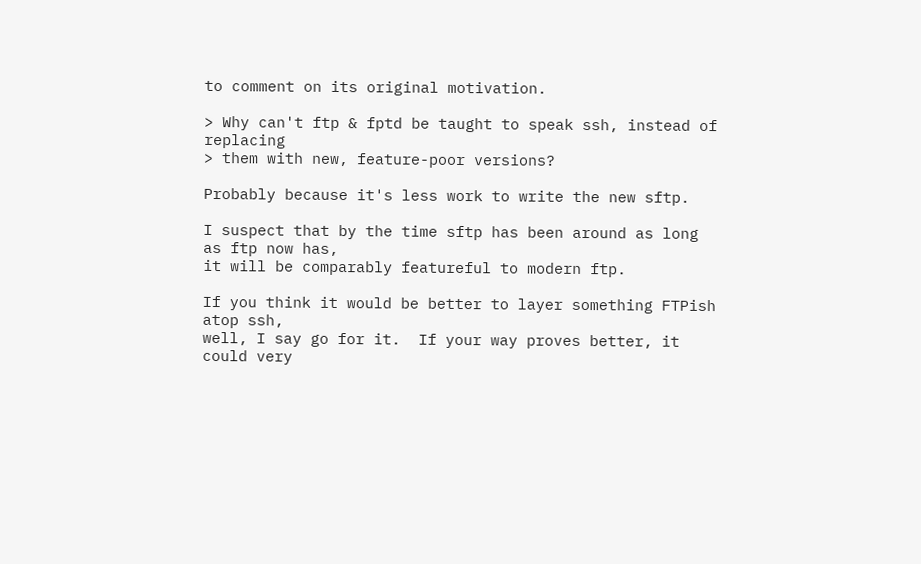to comment on its original motivation.

> Why can't ftp & fptd be taught to speak ssh, instead of replacing
> them with new, feature-poor versions?

Probably because it's less work to write the new sftp.

I suspect that by the time sftp has been around as long as ftp now has,
it will be comparably featureful to modern ftp.

If you think it would be better to layer something FTPish atop ssh,
well, I say go for it.  If your way proves better, it could very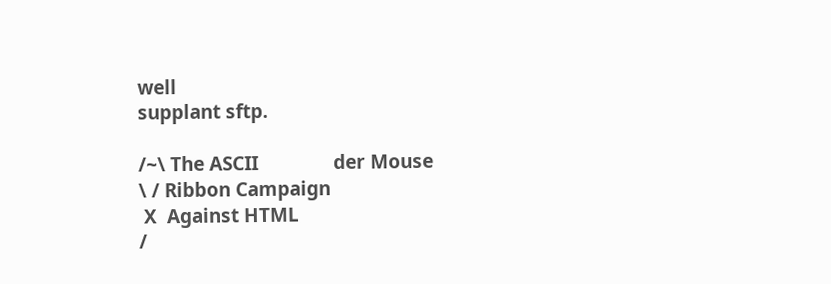well
supplant sftp.

/~\ The ASCII               der Mouse
\ / Ribbon Campaign
 X  Against HTML
/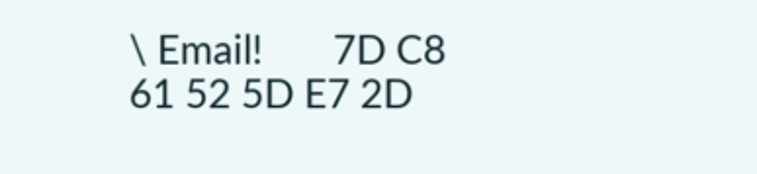\ Email!       7D C8 61 52 5D E7 2D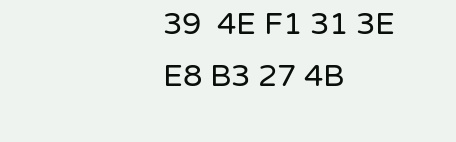39  4E F1 31 3E E8 B3 27 4B